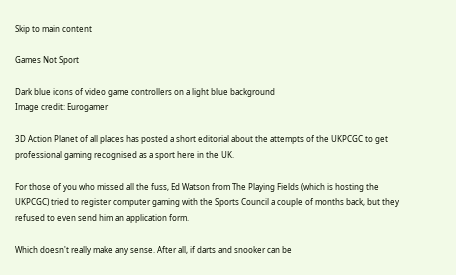Skip to main content

Games Not Sport

Dark blue icons of video game controllers on a light blue background
Image credit: Eurogamer

3D Action Planet of all places has posted a short editorial about the attempts of the UKPCGC to get professional gaming recognised as a sport here in the UK.

For those of you who missed all the fuss, Ed Watson from The Playing Fields (which is hosting the UKPCGC) tried to register computer gaming with the Sports Council a couple of months back, but they refused to even send him an application form.

Which doesn't really make any sense. After all, if darts and snooker can be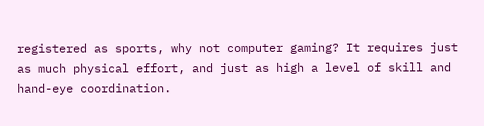registered as sports, why not computer gaming? It requires just as much physical effort, and just as high a level of skill and hand-eye coordination.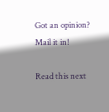Got an opinion? Mail it in!

Read this next